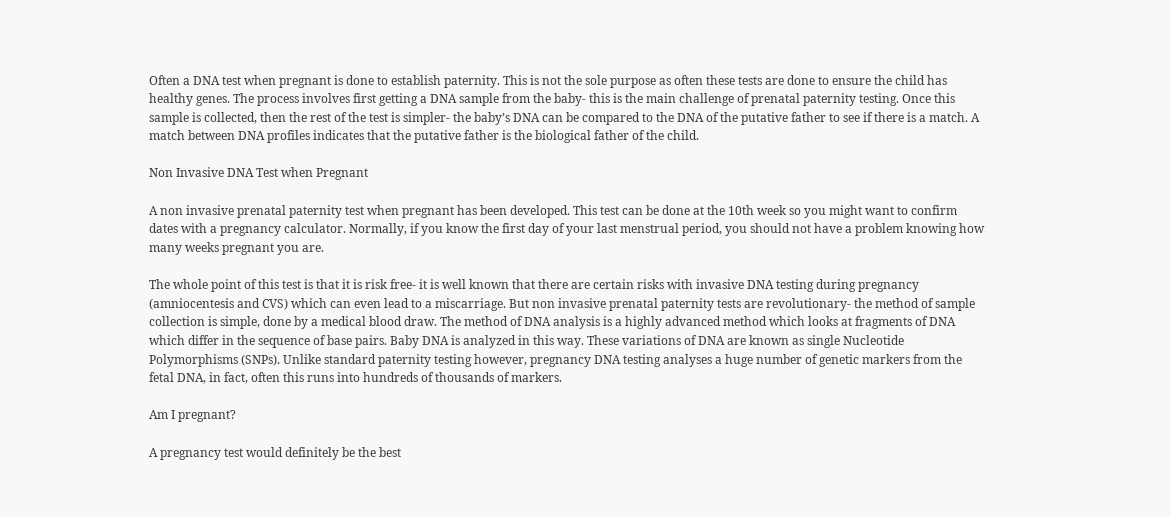Often a DNA test when pregnant is done to establish paternity. This is not the sole purpose as often these tests are done to ensure the child has healthy genes. The process involves first getting a DNA sample from the baby- this is the main challenge of prenatal paternity testing. Once this sample is collected, then the rest of the test is simpler- the baby’s DNA can be compared to the DNA of the putative father to see if there is a match. A match between DNA profiles indicates that the putative father is the biological father of the child.

Non Invasive DNA Test when Pregnant

A non invasive prenatal paternity test when pregnant has been developed. This test can be done at the 10th week so you might want to confirm dates with a pregnancy calculator. Normally, if you know the first day of your last menstrual period, you should not have a problem knowing how many weeks pregnant you are.

The whole point of this test is that it is risk free- it is well known that there are certain risks with invasive DNA testing during pregnancy (amniocentesis and CVS) which can even lead to a miscarriage. But non invasive prenatal paternity tests are revolutionary- the method of sample collection is simple, done by a medical blood draw. The method of DNA analysis is a highly advanced method which looks at fragments of DNA which differ in the sequence of base pairs. Baby DNA is analyzed in this way. These variations of DNA are known as single Nucleotide Polymorphisms (SNPs). Unlike standard paternity testing however, pregnancy DNA testing analyses a huge number of genetic markers from the fetal DNA, in fact, often this runs into hundreds of thousands of markers.

Am I pregnant?

A pregnancy test would definitely be the best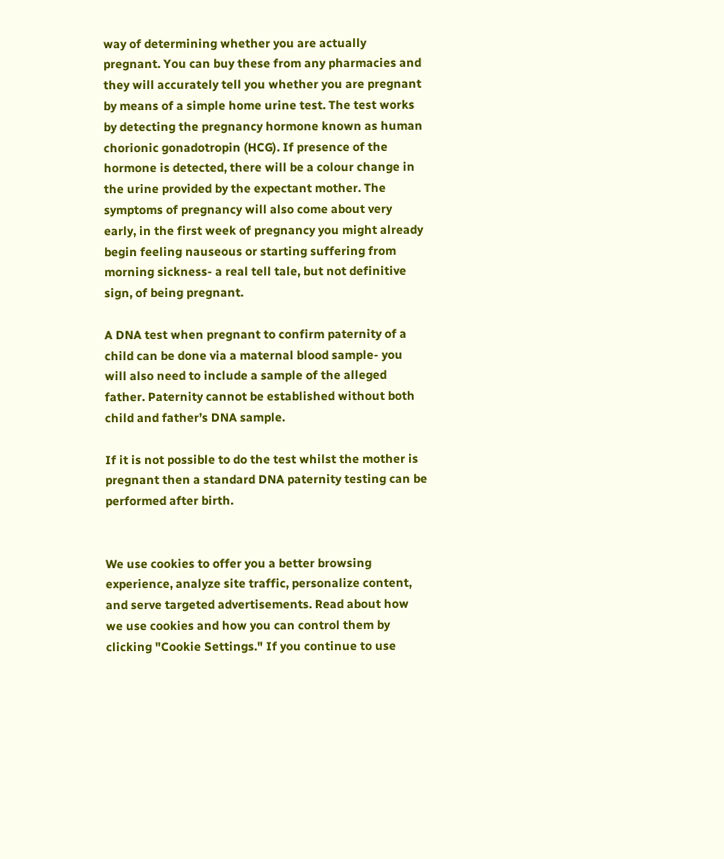way of determining whether you are actually pregnant. You can buy these from any pharmacies and they will accurately tell you whether you are pregnant by means of a simple home urine test. The test works by detecting the pregnancy hormone known as human chorionic gonadotropin (HCG). If presence of the hormone is detected, there will be a colour change in the urine provided by the expectant mother. The symptoms of pregnancy will also come about very early, in the first week of pregnancy you might already begin feeling nauseous or starting suffering from morning sickness- a real tell tale, but not definitive sign, of being pregnant.

A DNA test when pregnant to confirm paternity of a child can be done via a maternal blood sample- you will also need to include a sample of the alleged father. Paternity cannot be established without both child and father’s DNA sample.

If it is not possible to do the test whilst the mother is pregnant then a standard DNA paternity testing can be performed after birth.


We use cookies to offer you a better browsing experience, analyze site traffic, personalize content, and serve targeted advertisements. Read about how we use cookies and how you can control them by clicking "Cookie Settings." If you continue to use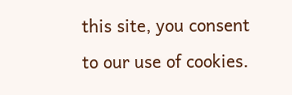this site, you consent to our use of cookies.